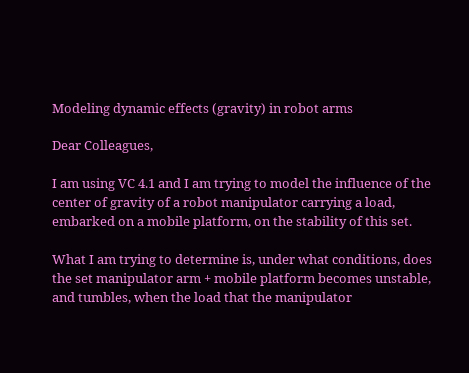Modeling dynamic effects (gravity) in robot arms

Dear Colleagues,

I am using VC 4.1 and I am trying to model the influence of the center of gravity of a robot manipulator carrying a load, embarked on a mobile platform, on the stability of this set.

What I am trying to determine is, under what conditions, does the set manipulator arm + mobile platform becomes unstable, and tumbles, when the load that the manipulator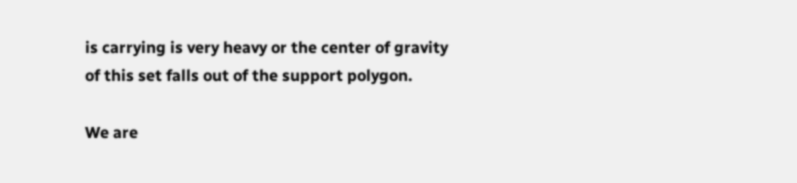is carrying is very heavy or the center of gravity of this set falls out of the support polygon.

We are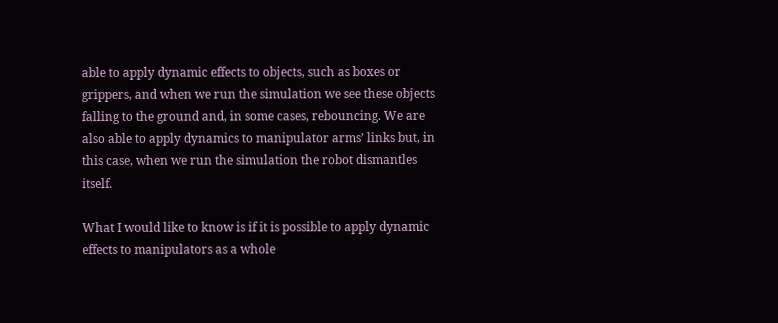able to apply dynamic effects to objects, such as boxes or grippers, and when we run the simulation we see these objects falling to the ground and, in some cases, rebouncing. We are also able to apply dynamics to manipulator arms’ links but, in this case, when we run the simulation the robot dismantles itself.

What I would like to know is if it is possible to apply dynamic effects to manipulators as a whole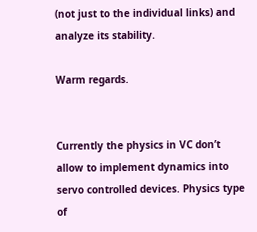(not just to the individual links) and analyze its stability.

Warm regards.


Currently the physics in VC don’t allow to implement dynamics into servo controlled devices. Physics type of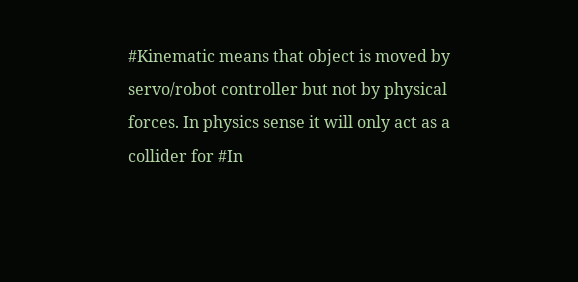#Kinematic means that object is moved by servo/robot controller but not by physical forces. In physics sense it will only act as a collider for #In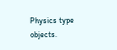Physics type objects.